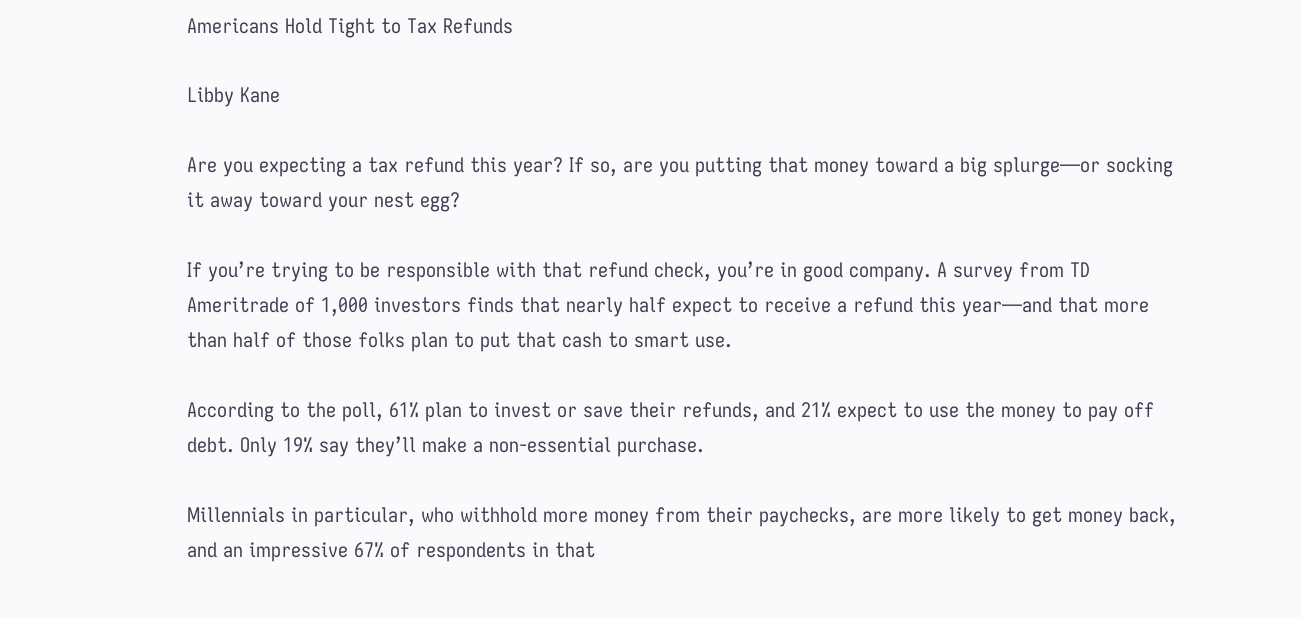Americans Hold Tight to Tax Refunds

Libby Kane

Are you expecting a tax refund this year? If so, are you putting that money toward a big splurge—or socking it away toward your nest egg?

If you’re trying to be responsible with that refund check, you’re in good company. A survey from TD Ameritrade of 1,000 investors finds that nearly half expect to receive a refund this year—and that more than half of those folks plan to put that cash to smart use.

According to the poll, 61% plan to invest or save their refunds, and 21% expect to use the money to pay off debt. Only 19% say they’ll make a non-essential purchase.

Millennials in particular, who withhold more money from their paychecks, are more likely to get money back, and an impressive 67% of respondents in that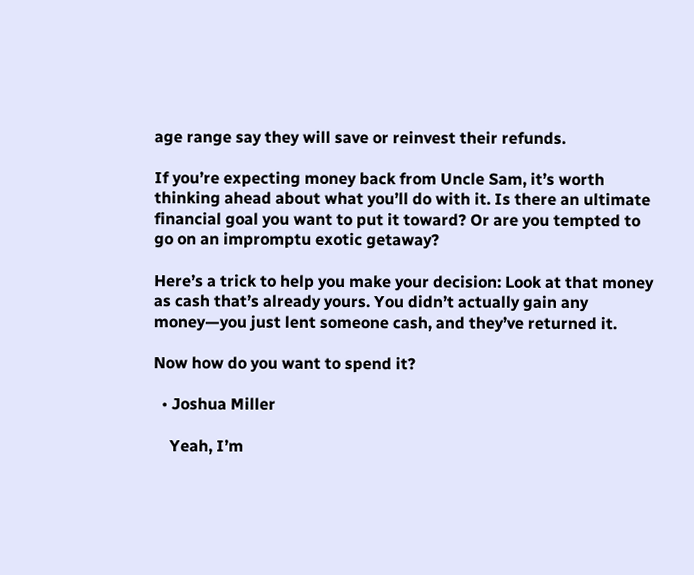age range say they will save or reinvest their refunds.

If you’re expecting money back from Uncle Sam, it’s worth thinking ahead about what you’ll do with it. Is there an ultimate financial goal you want to put it toward? Or are you tempted to go on an impromptu exotic getaway?

Here’s a trick to help you make your decision: Look at that money as cash that’s already yours. You didn’t actually gain any money—you just lent someone cash, and they’ve returned it.

Now how do you want to spend it?

  • Joshua Miller

    Yeah, I’m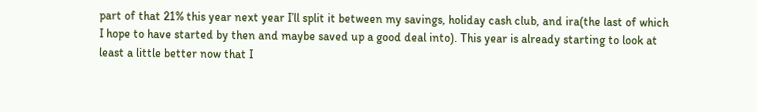part of that 21% this year next year I’ll split it between my savings, holiday cash club, and ira(the last of which I hope to have started by then and maybe saved up a good deal into). This year is already starting to look at least a little better now that I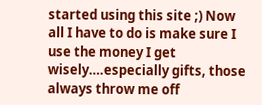started using this site ;) Now all I have to do is make sure I use the money I get wisely….especially gifts, those always throw me off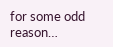for some odd reason…